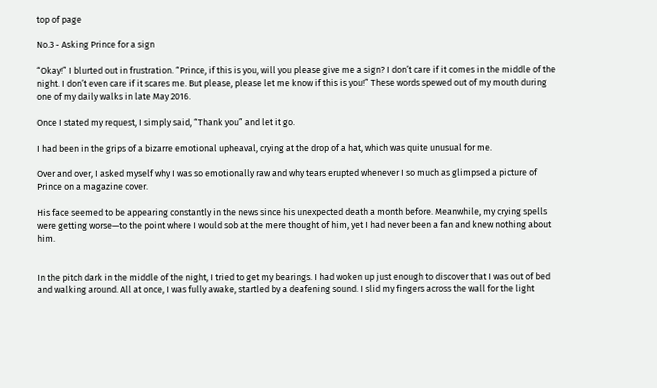top of page

No.3 - Asking Prince for a sign

“Okay!” I blurted out in frustration. “Prince, if this is you, will you please give me a sign? I don’t care if it comes in the middle of the night. I don’t even care if it scares me. But please, please let me know if this is you!” These words spewed out of my mouth during one of my daily walks in late May 2016.

Once I stated my request, I simply said, “Thank you” and let it go.

I had been in the grips of a bizarre emotional upheaval, crying at the drop of a hat, which was quite unusual for me.

Over and over, I asked myself why I was so emotionally raw and why tears erupted whenever I so much as glimpsed a picture of Prince on a magazine cover.

His face seemed to be appearing constantly in the news since his unexpected death a month before. Meanwhile, my crying spells were getting worse—to the point where I would sob at the mere thought of him, yet I had never been a fan and knew nothing about him.


In the pitch dark in the middle of the night, I tried to get my bearings. I had woken up just enough to discover that I was out of bed and walking around. All at once, I was fully awake, startled by a deafening sound. I slid my fingers across the wall for the light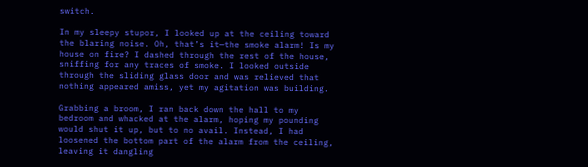switch.

In my sleepy stupor, I looked up at the ceiling toward the blaring noise. Oh, that’s it—the smoke alarm! Is my house on fire? I dashed through the rest of the house, sniffing for any traces of smoke. I looked outside through the sliding glass door and was relieved that nothing appeared amiss, yet my agitation was building.

Grabbing a broom, I ran back down the hall to my bedroom and whacked at the alarm, hoping my pounding would shut it up, but to no avail. Instead, I had loosened the bottom part of the alarm from the ceiling, leaving it dangling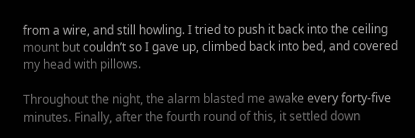from a wire, and still howling. I tried to push it back into the ceiling mount but couldn’t so I gave up, climbed back into bed, and covered my head with pillows.

Throughout the night, the alarm blasted me awake every forty-five minutes. Finally, after the fourth round of this, it settled down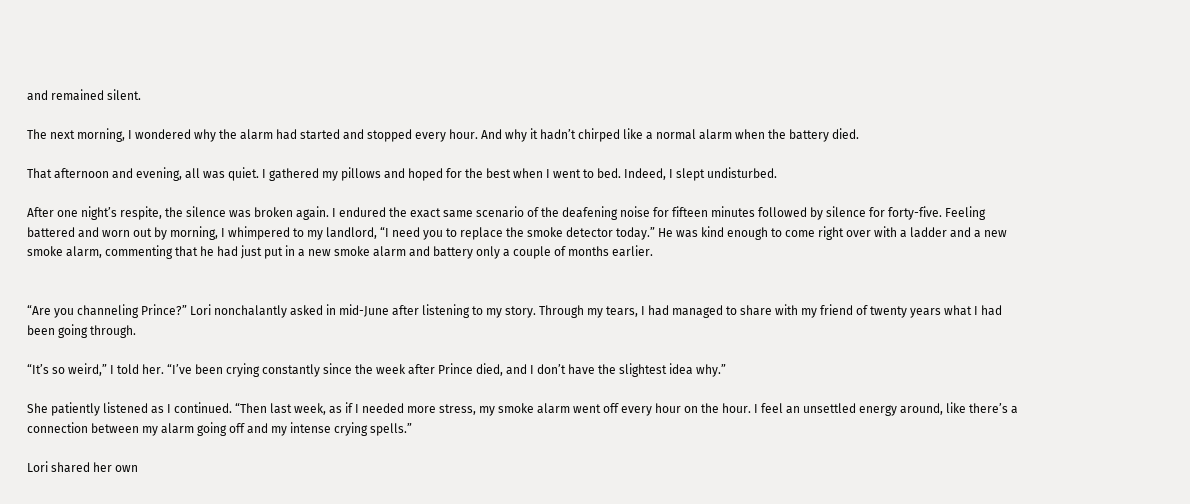and remained silent.

The next morning, I wondered why the alarm had started and stopped every hour. And why it hadn’t chirped like a normal alarm when the battery died.

That afternoon and evening, all was quiet. I gathered my pillows and hoped for the best when I went to bed. Indeed, I slept undisturbed.

After one night’s respite, the silence was broken again. I endured the exact same scenario of the deafening noise for fifteen minutes followed by silence for forty-five. Feeling battered and worn out by morning, I whimpered to my landlord, “I need you to replace the smoke detector today.” He was kind enough to come right over with a ladder and a new smoke alarm, commenting that he had just put in a new smoke alarm and battery only a couple of months earlier.


“Are you channeling Prince?” Lori nonchalantly asked in mid-June after listening to my story. Through my tears, I had managed to share with my friend of twenty years what I had been going through.

“It’s so weird,” I told her. “I’ve been crying constantly since the week after Prince died, and I don’t have the slightest idea why.”

She patiently listened as I continued. “Then last week, as if I needed more stress, my smoke alarm went off every hour on the hour. I feel an unsettled energy around, like there’s a connection between my alarm going off and my intense crying spells.”

Lori shared her own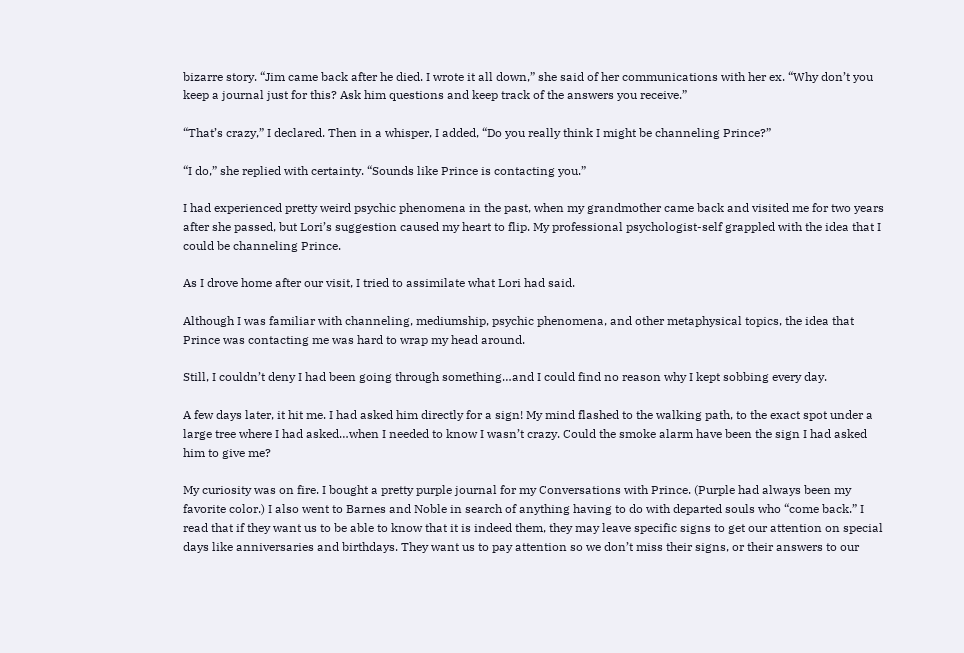bizarre story. “Jim came back after he died. I wrote it all down,” she said of her communications with her ex. “Why don’t you keep a journal just for this? Ask him questions and keep track of the answers you receive.”

“That’s crazy,” I declared. Then in a whisper, I added, “Do you really think I might be channeling Prince?”

“I do,” she replied with certainty. “Sounds like Prince is contacting you.”

I had experienced pretty weird psychic phenomena in the past, when my grandmother came back and visited me for two years after she passed, but Lori’s suggestion caused my heart to flip. My professional psychologist-self grappled with the idea that I could be channeling Prince.

As I drove home after our visit, I tried to assimilate what Lori had said.

Although I was familiar with channeling, mediumship, psychic phenomena, and other metaphysical topics, the idea that Prince was contacting me was hard to wrap my head around.

Still, I couldn’t deny I had been going through something…and I could find no reason why I kept sobbing every day.

A few days later, it hit me. I had asked him directly for a sign! My mind flashed to the walking path, to the exact spot under a large tree where I had asked…when I needed to know I wasn’t crazy. Could the smoke alarm have been the sign I had asked him to give me?

My curiosity was on fire. I bought a pretty purple journal for my Conversations with Prince. (Purple had always been my favorite color.) I also went to Barnes and Noble in search of anything having to do with departed souls who “come back.” I read that if they want us to be able to know that it is indeed them, they may leave specific signs to get our attention on special days like anniversaries and birthdays. They want us to pay attention so we don’t miss their signs, or their answers to our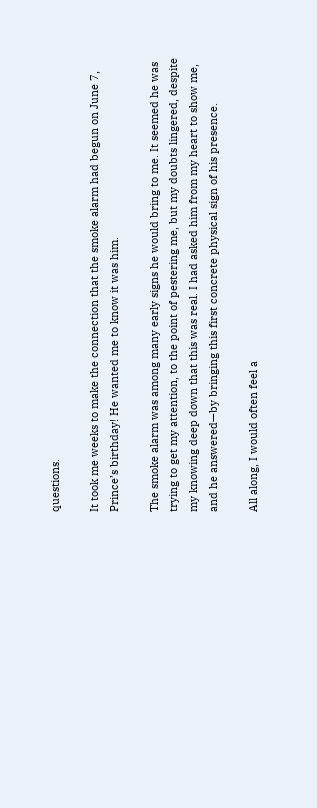questions.

It took me weeks to make the connection that the smoke alarm had begun on June 7, Prince’s birthday! He wanted me to know it was him.

The smoke alarm was among many early signs he would bring to me. It seemed he was trying to get my attention, to the point of pestering me, but my doubts lingered, despite my knowing deep down that this was real. I had asked him from my heart to show me, and he answered—by bringing this first concrete physical sign of his presence.

All along, I would often feel a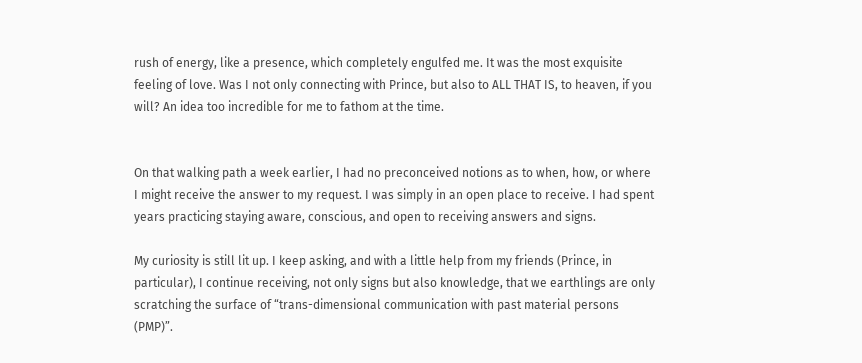rush of energy, like a presence, which completely engulfed me. It was the most exquisite feeling of love. Was I not only connecting with Prince, but also to ALL THAT IS, to heaven, if you will? An idea too incredible for me to fathom at the time.


On that walking path a week earlier, I had no preconceived notions as to when, how, or where I might receive the answer to my request. I was simply in an open place to receive. I had spent years practicing staying aware, conscious, and open to receiving answers and signs.

My curiosity is still lit up. I keep asking, and with a little help from my friends (Prince, in particular), I continue receiving, not only signs but also knowledge, that we earthlings are only scratching the surface of “trans-dimensional communication with past material persons (PMP)”.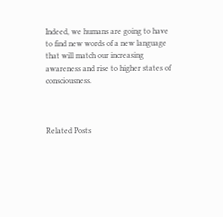Indeed, we humans are going to have to find new words of a new language that will match our increasing awareness and rise to higher states of consciousness.



Related Posts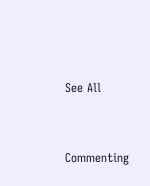See All


Commenting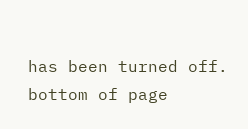has been turned off.
bottom of page